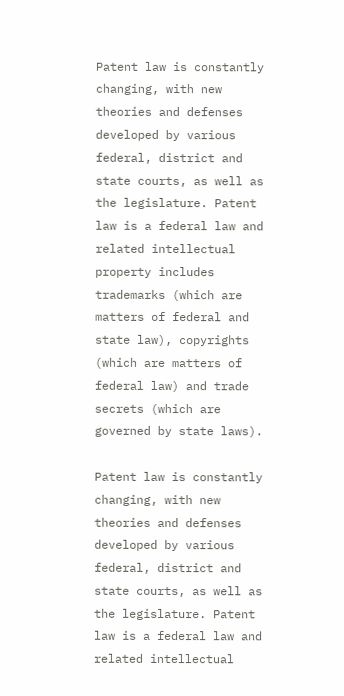Patent law is constantly changing, with new theories and defenses developed by various federal, district and state courts, as well as the legislature. Patent law is a federal law and related intellectual property includes trademarks (which are matters of federal and state law), copyrights (which are matters of federal law) and trade secrets (which are governed by state laws).

Patent law is constantly changing, with new theories and defenses developed by various federal, district and state courts, as well as the legislature. Patent law is a federal law and related intellectual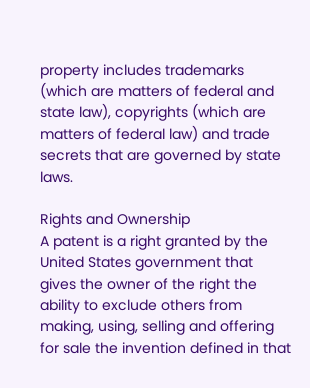property includes trademarks (which are matters of federal and state law), copyrights (which are matters of federal law) and trade secrets that are governed by state laws.

Rights and Ownership
A patent is a right granted by the United States government that gives the owner of the right the ability to exclude others from making, using, selling and offering for sale the invention defined in that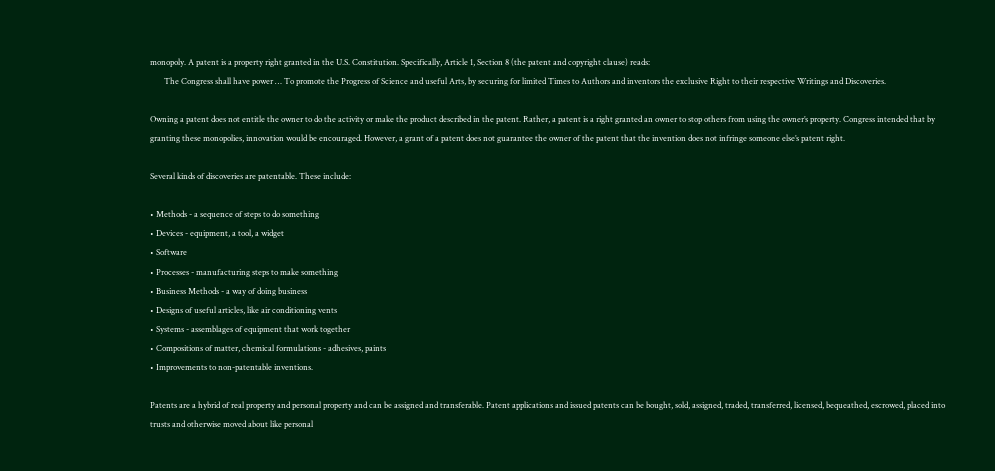monopoly. A patent is a property right granted in the U.S. Constitution. Specifically, Article 1, Section 8 (the patent and copyright clause) reads:
       The Congress shall have power … To promote the Progress of Science and useful Arts, by securing for limited Times to Authors and inventors the exclusive Right to their respective Writings and Discoveries.

Owning a patent does not entitle the owner to do the activity or make the product described in the patent. Rather, a patent is a right granted an owner to stop others from using the owner’s property. Congress intended that by granting these monopolies, innovation would be encouraged. However, a grant of a patent does not guarantee the owner of the patent that the invention does not infringe someone else’s patent right.

Several kinds of discoveries are patentable. These include:

• Methods - a sequence of steps to do something
• Devices - equipment, a tool, a widget
• Software
• Processes - manufacturing steps to make something
• Business Methods - a way of doing business
• Designs of useful articles, like air conditioning vents
• Systems - assemblages of equipment that work together
• Compositions of matter, chemical formulations - adhesives, paints
• Improvements to non-patentable inventions.

Patents are a hybrid of real property and personal property and can be assigned and transferable. Patent applications and issued patents can be bought, sold, assigned, traded, transferred, licensed, bequeathed, escrowed, placed into trusts and otherwise moved about like personal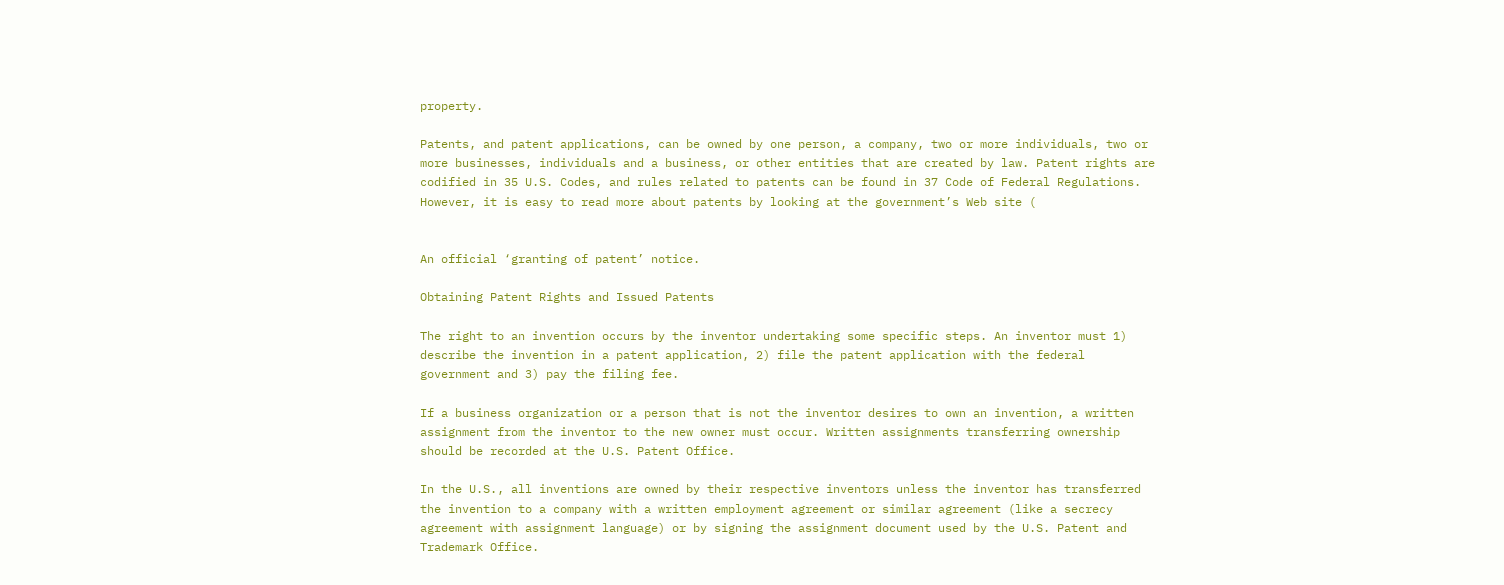property.

Patents, and patent applications, can be owned by one person, a company, two or more individuals, two or more businesses, individuals and a business, or other entities that are created by law. Patent rights are codified in 35 U.S. Codes, and rules related to patents can be found in 37 Code of Federal Regulations. However, it is easy to read more about patents by looking at the government’s Web site (


An official ‘granting of patent’ notice.

Obtaining Patent Rights and Issued Patents

The right to an invention occurs by the inventor undertaking some specific steps. An inventor must 1) describe the invention in a patent application, 2) file the patent application with the federal government and 3) pay the filing fee.

If a business organization or a person that is not the inventor desires to own an invention, a written assignment from the inventor to the new owner must occur. Written assignments transferring ownership should be recorded at the U.S. Patent Office.

In the U.S., all inventions are owned by their respective inventors unless the inventor has transferred the invention to a company with a written employment agreement or similar agreement (like a secrecy agreement with assignment language) or by signing the assignment document used by the U.S. Patent and Trademark Office.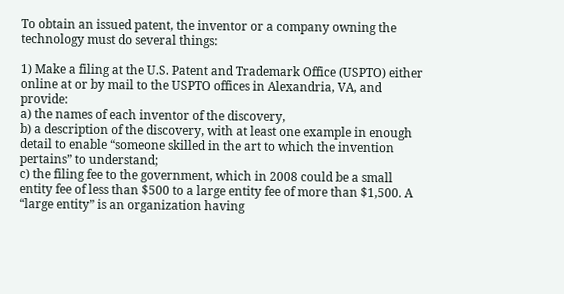To obtain an issued patent, the inventor or a company owning the technology must do several things:

1) Make a filing at the U.S. Patent and Trademark Office (USPTO) either online at or by mail to the USPTO offices in Alexandria, VA, and provide:
a) the names of each inventor of the discovery,
b) a description of the discovery, with at least one example in enough detail to enable “someone skilled in the art to which the invention pertains” to understand;
c) the filing fee to the government, which in 2008 could be a small entity fee of less than $500 to a large entity fee of more than $1,500. A “large entity” is an organization having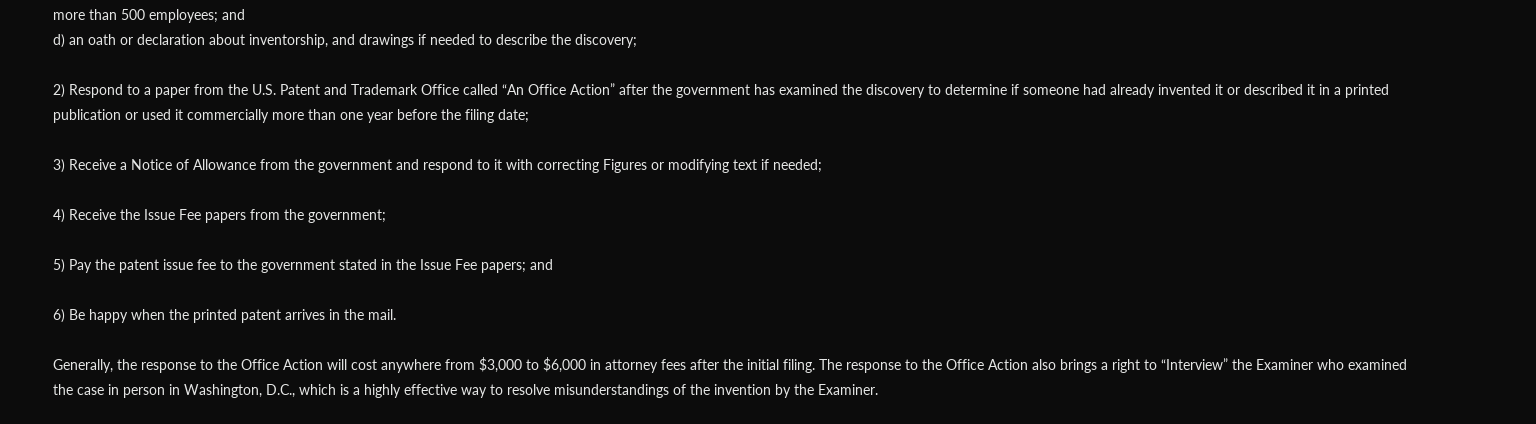more than 500 employees; and
d) an oath or declaration about inventorship, and drawings if needed to describe the discovery;

2) Respond to a paper from the U.S. Patent and Trademark Office called “An Office Action” after the government has examined the discovery to determine if someone had already invented it or described it in a printed publication or used it commercially more than one year before the filing date;

3) Receive a Notice of Allowance from the government and respond to it with correcting Figures or modifying text if needed;

4) Receive the Issue Fee papers from the government;

5) Pay the patent issue fee to the government stated in the Issue Fee papers; and

6) Be happy when the printed patent arrives in the mail.

Generally, the response to the Office Action will cost anywhere from $3,000 to $6,000 in attorney fees after the initial filing. The response to the Office Action also brings a right to “Interview” the Examiner who examined the case in person in Washington, D.C., which is a highly effective way to resolve misunderstandings of the invention by the Examiner.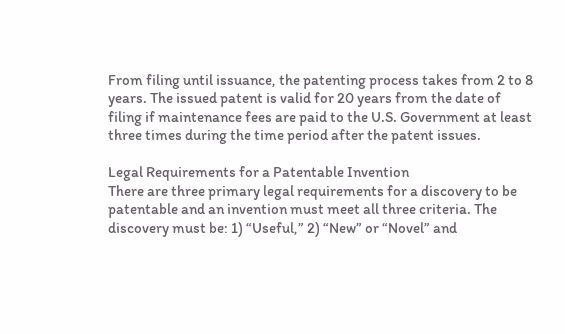From filing until issuance, the patenting process takes from 2 to 8 years. The issued patent is valid for 20 years from the date of filing if maintenance fees are paid to the U.S. Government at least three times during the time period after the patent issues.

Legal Requirements for a Patentable Invention
There are three primary legal requirements for a discovery to be patentable and an invention must meet all three criteria. The discovery must be: 1) “Useful,” 2) “New” or “Novel” and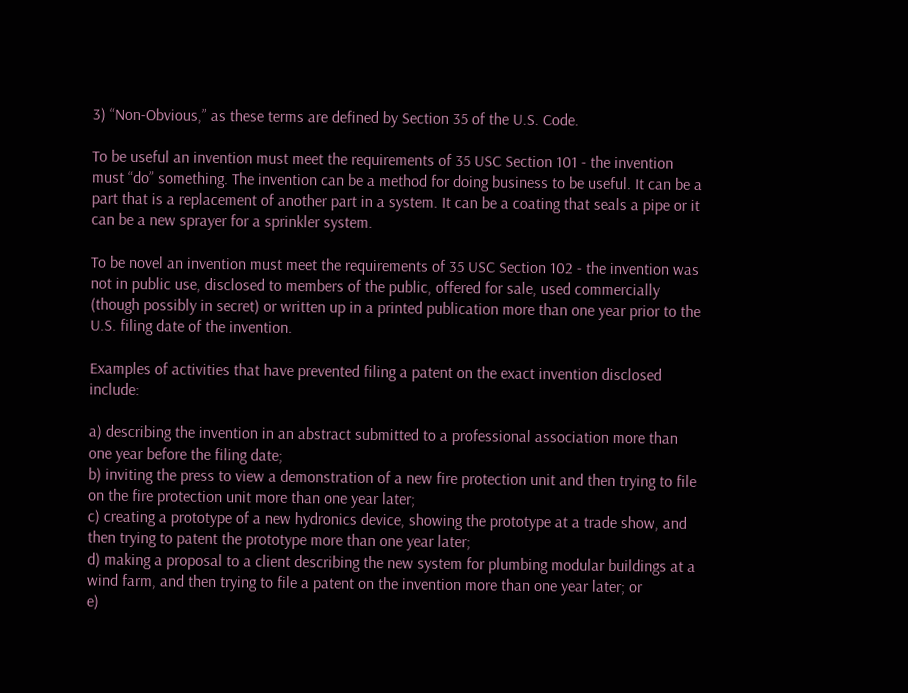3) “Non-Obvious,” as these terms are defined by Section 35 of the U.S. Code.

To be useful an invention must meet the requirements of 35 USC Section 101 - the invention must “do” something. The invention can be a method for doing business to be useful. It can be a part that is a replacement of another part in a system. It can be a coating that seals a pipe or it can be a new sprayer for a sprinkler system.

To be novel an invention must meet the requirements of 35 USC Section 102 - the invention was not in public use, disclosed to members of the public, offered for sale, used commercially (though possibly in secret) or written up in a printed publication more than one year prior to the U.S. filing date of the invention.

Examples of activities that have prevented filing a patent on the exact invention disclosed include:

a) describing the invention in an abstract submitted to a professional association more than one year before the filing date;
b) inviting the press to view a demonstration of a new fire protection unit and then trying to file on the fire protection unit more than one year later;
c) creating a prototype of a new hydronics device, showing the prototype at a trade show, and then trying to patent the prototype more than one year later;
d) making a proposal to a client describing the new system for plumbing modular buildings at a wind farm, and then trying to file a patent on the invention more than one year later; or
e)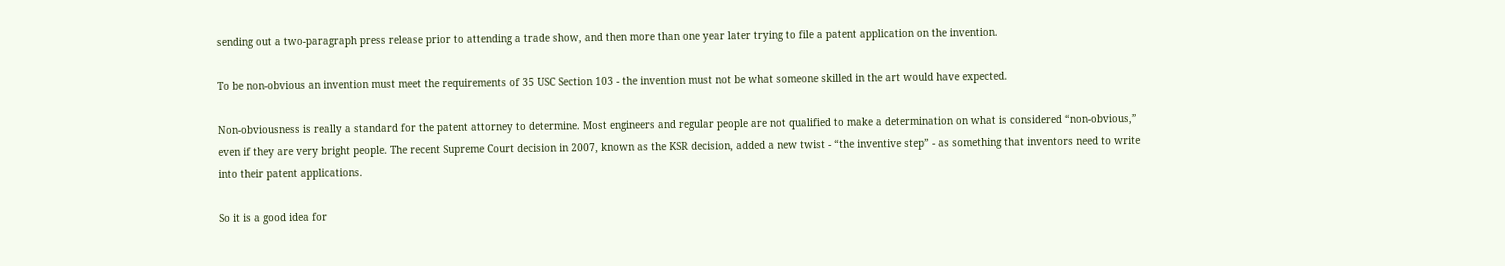sending out a two-paragraph press release prior to attending a trade show, and then more than one year later trying to file a patent application on the invention.

To be non-obvious an invention must meet the requirements of 35 USC Section 103 - the invention must not be what someone skilled in the art would have expected.

Non-obviousness is really a standard for the patent attorney to determine. Most engineers and regular people are not qualified to make a determination on what is considered “non-obvious,” even if they are very bright people. The recent Supreme Court decision in 2007, known as the KSR decision, added a new twist - “the inventive step” - as something that inventors need to write into their patent applications.

So it is a good idea for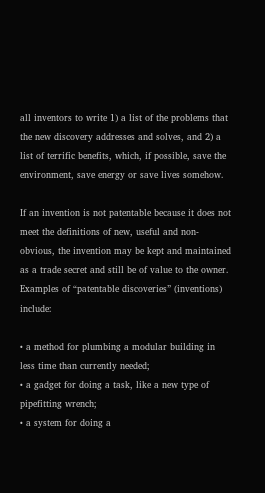all inventors to write 1) a list of the problems that the new discovery addresses and solves, and 2) a list of terrific benefits, which, if possible, save the environment, save energy or save lives somehow.

If an invention is not patentable because it does not meet the definitions of new, useful and non-obvious, the invention may be kept and maintained as a trade secret and still be of value to the owner.
Examples of “patentable discoveries” (inventions) include:

• a method for plumbing a modular building in less time than currently needed;
• a gadget for doing a task, like a new type of pipefitting wrench;
• a system for doing a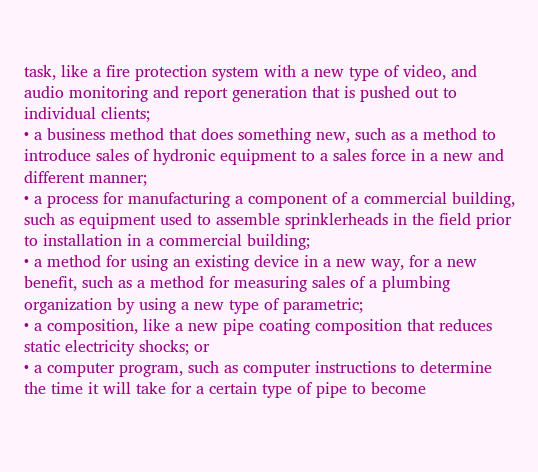task, like a fire protection system with a new type of video, and audio monitoring and report generation that is pushed out to individual clients;
• a business method that does something new, such as a method to introduce sales of hydronic equipment to a sales force in a new and different manner;
• a process for manufacturing a component of a commercial building, such as equipment used to assemble sprinklerheads in the field prior to installation in a commercial building;
• a method for using an existing device in a new way, for a new benefit, such as a method for measuring sales of a plumbing organization by using a new type of parametric;
• a composition, like a new pipe coating composition that reduces static electricity shocks; or
• a computer program, such as computer instructions to determine the time it will take for a certain type of pipe to become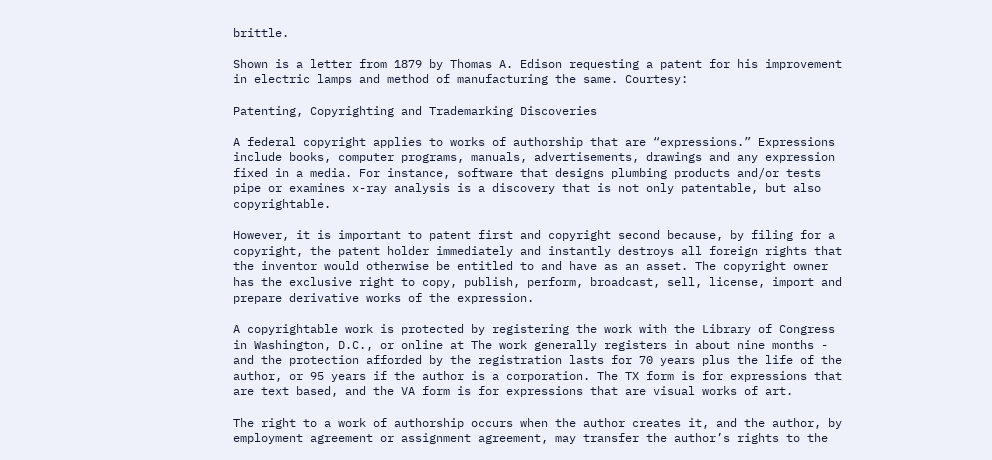brittle.

Shown is a letter from 1879 by Thomas A. Edison requesting a patent for his improvement in electric lamps and method of manufacturing the same. Courtesy:

Patenting, Copyrighting and Trademarking Discoveries

A federal copyright applies to works of authorship that are “expressions.” Expressions include books, computer programs, manuals, advertisements, drawings and any expression fixed in a media. For instance, software that designs plumbing products and/or tests pipe or examines x-ray analysis is a discovery that is not only patentable, but also copyrightable.

However, it is important to patent first and copyright second because, by filing for a copyright, the patent holder immediately and instantly destroys all foreign rights that the inventor would otherwise be entitled to and have as an asset. The copyright owner has the exclusive right to copy, publish, perform, broadcast, sell, license, import and prepare derivative works of the expression.

A copyrightable work is protected by registering the work with the Library of Congress in Washington, D.C., or online at The work generally registers in about nine months - and the protection afforded by the registration lasts for 70 years plus the life of the author, or 95 years if the author is a corporation. The TX form is for expressions that are text based, and the VA form is for expressions that are visual works of art.

The right to a work of authorship occurs when the author creates it, and the author, by employment agreement or assignment agreement, may transfer the author’s rights to the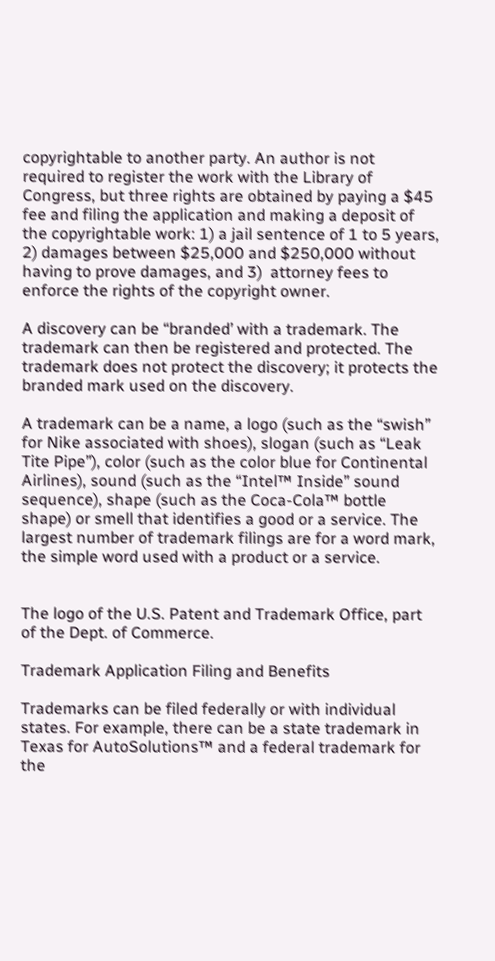copyrightable to another party. An author is not required to register the work with the Library of Congress, but three rights are obtained by paying a $45 fee and filing the application and making a deposit of the copyrightable work: 1) a jail sentence of 1 to 5 years, 2) damages between $25,000 and $250,000 without having to prove damages, and 3)  attorney fees to enforce the rights of the copyright owner.

A discovery can be “branded’ with a trademark. The trademark can then be registered and protected. The trademark does not protect the discovery; it protects the branded mark used on the discovery.

A trademark can be a name, a logo (such as the “swish” for Nike associated with shoes), slogan (such as “Leak Tite Pipe”), color (such as the color blue for Continental Airlines), sound (such as the “Intel™ Inside” sound sequence), shape (such as the Coca-Cola™ bottle shape) or smell that identifies a good or a service. The largest number of trademark filings are for a word mark, the simple word used with a product or a service.


The logo of the U.S. Patent and Trademark Office, part of the Dept. of Commerce.

Trademark Application Filing and Benefits

Trademarks can be filed federally or with individual states. For example, there can be a state trademark in Texas for AutoSolutions™ and a federal trademark for the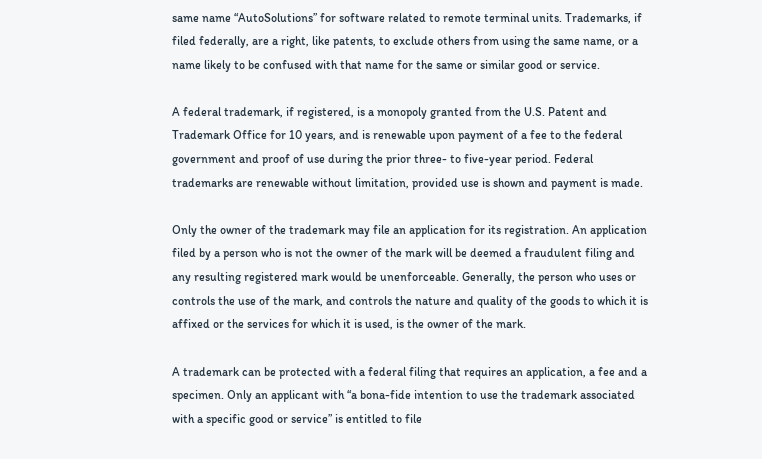same name “AutoSolutions” for software related to remote terminal units. Trademarks, if filed federally, are a right, like patents, to exclude others from using the same name, or a name likely to be confused with that name for the same or similar good or service.

A federal trademark, if registered, is a monopoly granted from the U.S. Patent and Trademark Office for 10 years, and is renewable upon payment of a fee to the federal government and proof of use during the prior three- to five-year period. Federal trademarks are renewable without limitation, provided use is shown and payment is made.

Only the owner of the trademark may file an application for its registration. An application filed by a person who is not the owner of the mark will be deemed a fraudulent filing and any resulting registered mark would be unenforceable. Generally, the person who uses or controls the use of the mark, and controls the nature and quality of the goods to which it is affixed or the services for which it is used, is the owner of the mark.

A trademark can be protected with a federal filing that requires an application, a fee and a specimen. Only an applicant with “a bona-fide intention to use the trademark associated with a specific good or service” is entitled to file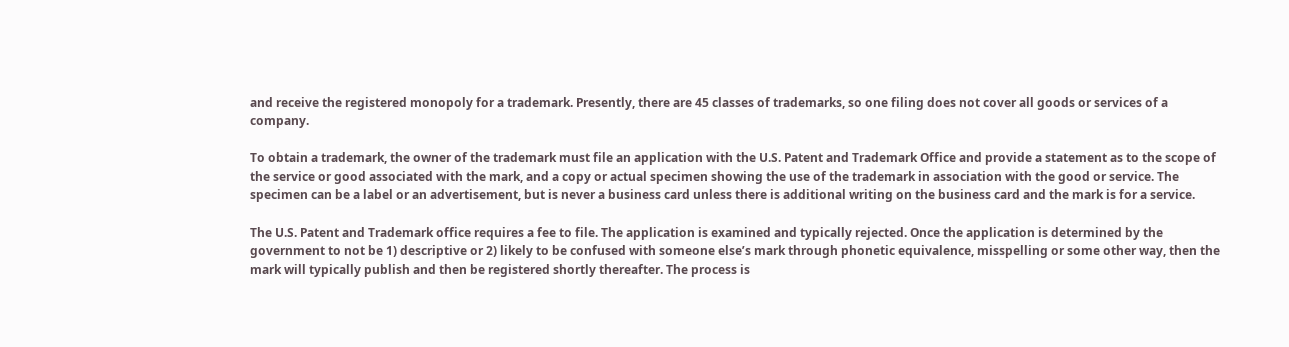and receive the registered monopoly for a trademark. Presently, there are 45 classes of trademarks, so one filing does not cover all goods or services of a company.

To obtain a trademark, the owner of the trademark must file an application with the U.S. Patent and Trademark Office and provide a statement as to the scope of the service or good associated with the mark, and a copy or actual specimen showing the use of the trademark in association with the good or service. The specimen can be a label or an advertisement, but is never a business card unless there is additional writing on the business card and the mark is for a service.

The U.S. Patent and Trademark office requires a fee to file. The application is examined and typically rejected. Once the application is determined by the government to not be 1) descriptive or 2) likely to be confused with someone else’s mark through phonetic equivalence, misspelling or some other way, then the mark will typically publish and then be registered shortly thereafter. The process is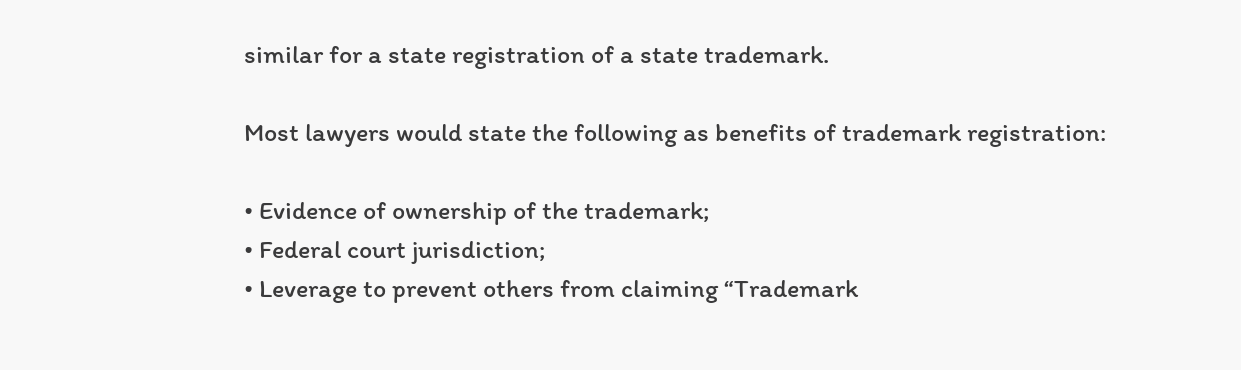similar for a state registration of a state trademark.

Most lawyers would state the following as benefits of trademark registration:

• Evidence of ownership of the trademark;
• Federal court jurisdiction;
• Leverage to prevent others from claiming “Trademark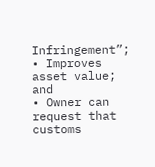Infringement”;
• Improves asset value; and
• Owner can request that customs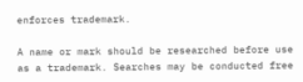enforces trademark.

A name or mark should be researched before use as a trademark. Searches may be conducted free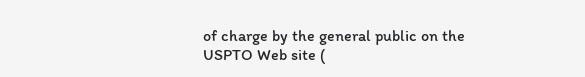of charge by the general public on the USPTO Web site (